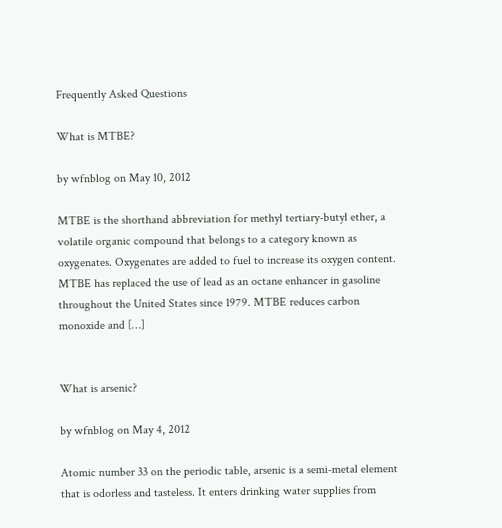Frequently Asked Questions

What is MTBE?

by wfnblog on May 10, 2012

MTBE is the shorthand abbreviation for methyl tertiary-butyl ether, a volatile organic compound that belongs to a category known as oxygenates. Oxygenates are added to fuel to increase its oxygen content. MTBE has replaced the use of lead as an octane enhancer in gasoline throughout the United States since 1979. MTBE reduces carbon monoxide and […]


What is arsenic?

by wfnblog on May 4, 2012

Atomic number 33 on the periodic table, arsenic is a semi-metal element that is odorless and tasteless. It enters drinking water supplies from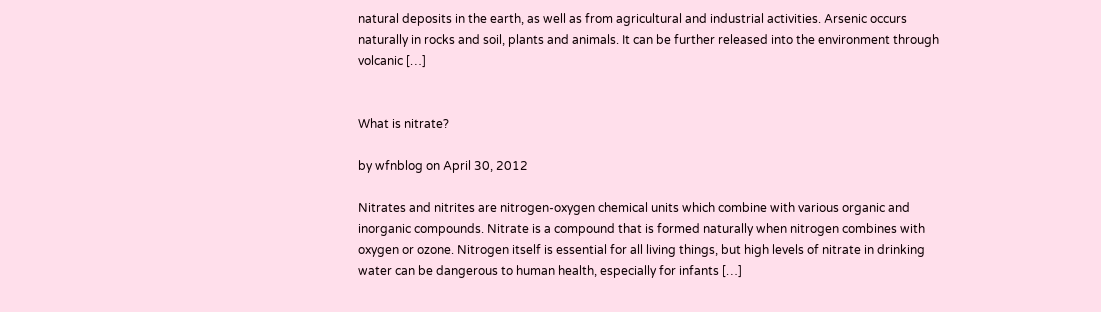natural deposits in the earth, as well as from agricultural and industrial activities. Arsenic occurs naturally in rocks and soil, plants and animals. It can be further released into the environment through volcanic […]


What is nitrate?

by wfnblog on April 30, 2012

Nitrates and nitrites are nitrogen-oxygen chemical units which combine with various organic and inorganic compounds. Nitrate is a compound that is formed naturally when nitrogen combines with oxygen or ozone. Nitrogen itself is essential for all living things, but high levels of nitrate in drinking water can be dangerous to human health, especially for infants […]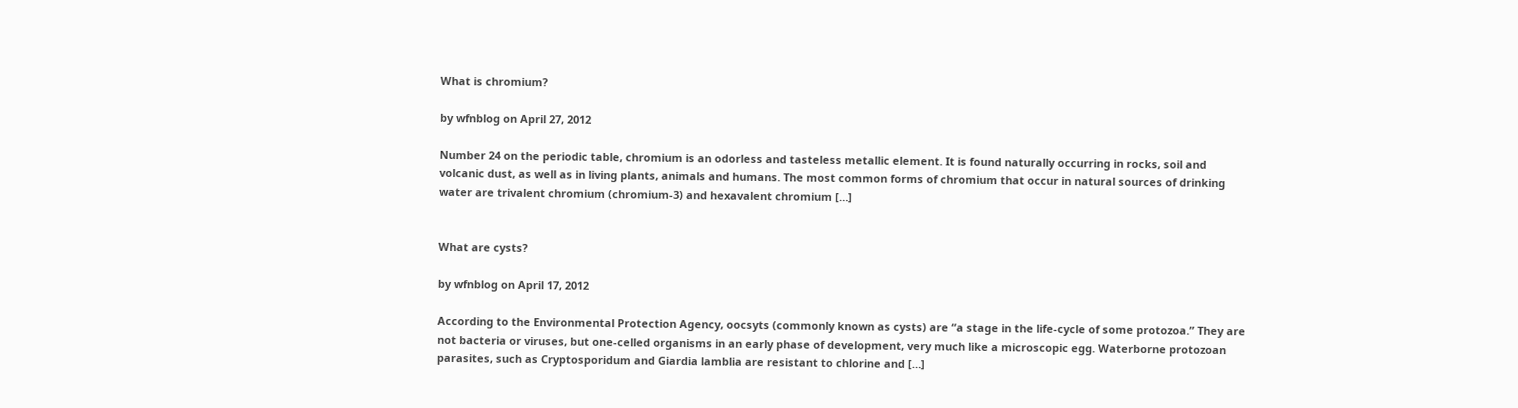What is chromium?

by wfnblog on April 27, 2012

Number 24 on the periodic table, chromium is an odorless and tasteless metallic element. It is found naturally occurring in rocks, soil and volcanic dust, as well as in living plants, animals and humans. The most common forms of chromium that occur in natural sources of drinking water are trivalent chromium (chromium-3) and hexavalent chromium […]


What are cysts?

by wfnblog on April 17, 2012

According to the Environmental Protection Agency, oocsyts (commonly known as cysts) are “a stage in the life-cycle of some protozoa.” They are not bacteria or viruses, but one-celled organisms in an early phase of development, very much like a microscopic egg. Waterborne protozoan parasites, such as Cryptosporidum and Giardia lamblia are resistant to chlorine and […]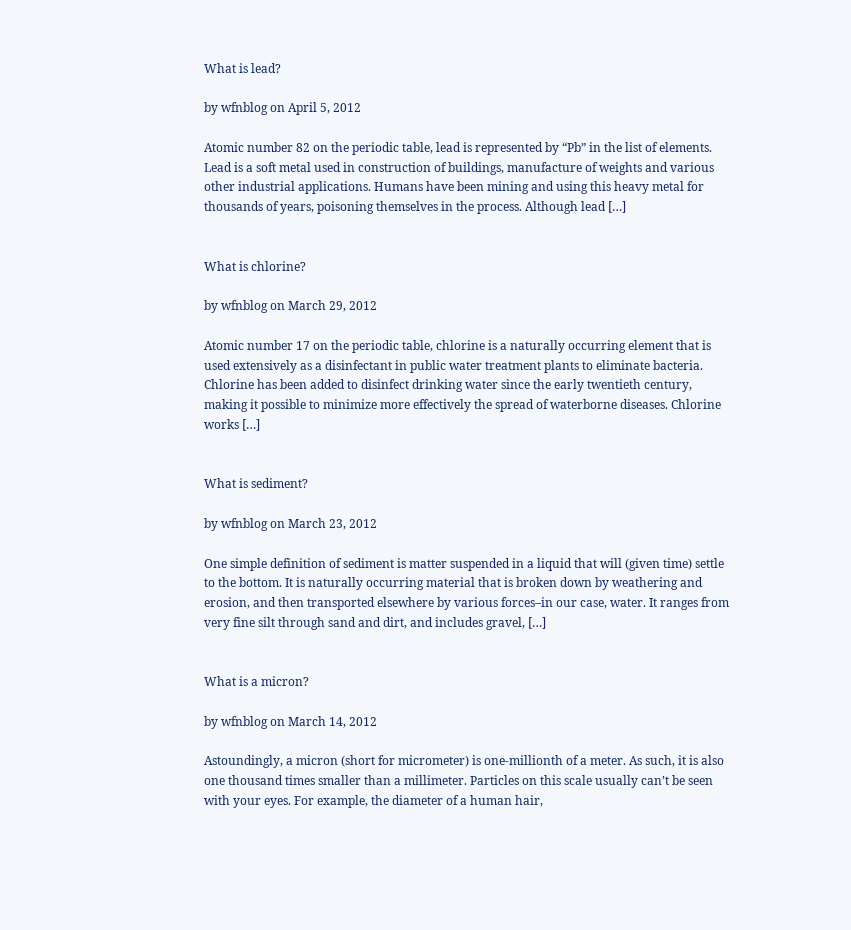What is lead?

by wfnblog on April 5, 2012

Atomic number 82 on the periodic table, lead is represented by “Pb” in the list of elements. Lead is a soft metal used in construction of buildings, manufacture of weights and various other industrial applications. Humans have been mining and using this heavy metal for thousands of years, poisoning themselves in the process. Although lead […]


What is chlorine?

by wfnblog on March 29, 2012

Atomic number 17 on the periodic table, chlorine is a naturally occurring element that is used extensively as a disinfectant in public water treatment plants to eliminate bacteria. Chlorine has been added to disinfect drinking water since the early twentieth century, making it possible to minimize more effectively the spread of waterborne diseases. Chlorine works […]


What is sediment?

by wfnblog on March 23, 2012

One simple definition of sediment is matter suspended in a liquid that will (given time) settle to the bottom. It is naturally occurring material that is broken down by weathering and erosion, and then transported elsewhere by various forces–in our case, water. It ranges from very fine silt through sand and dirt, and includes gravel, […]


What is a micron?

by wfnblog on March 14, 2012

Astoundingly, a micron (short for micrometer) is one-millionth of a meter. As such, it is also one thousand times smaller than a millimeter. Particles on this scale usually can’t be seen with your eyes. For example, the diameter of a human hair,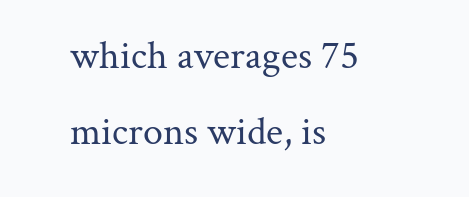which averages 75 microns wide, is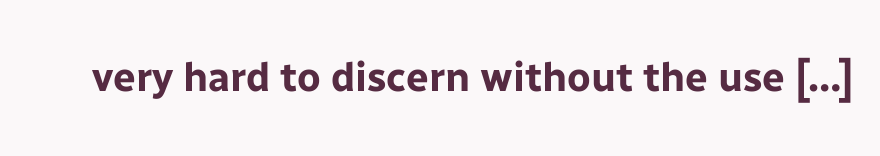very hard to discern without the use […]